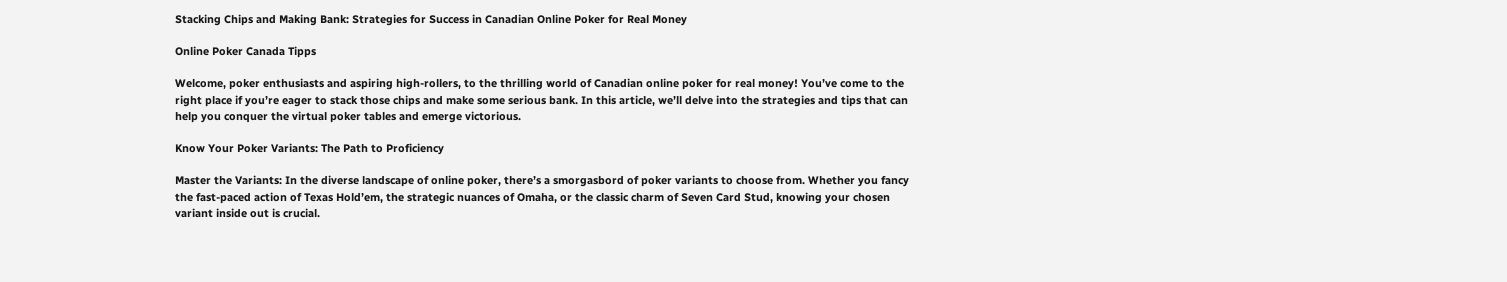Stacking Chips and Making Bank: Strategies for Success in Canadian Online Poker for Real Money

Online Poker Canada Tipps

Welcome, poker enthusiasts and aspiring high-rollers, to the thrilling world of Canadian online poker for real money! You’ve come to the right place if you’re eager to stack those chips and make some serious bank. In this article, we’ll delve into the strategies and tips that can help you conquer the virtual poker tables and emerge victorious.

Know Your Poker Variants: The Path to Proficiency

Master the Variants: In the diverse landscape of online poker, there’s a smorgasbord of poker variants to choose from. Whether you fancy the fast-paced action of Texas Hold’em, the strategic nuances of Omaha, or the classic charm of Seven Card Stud, knowing your chosen variant inside out is crucial.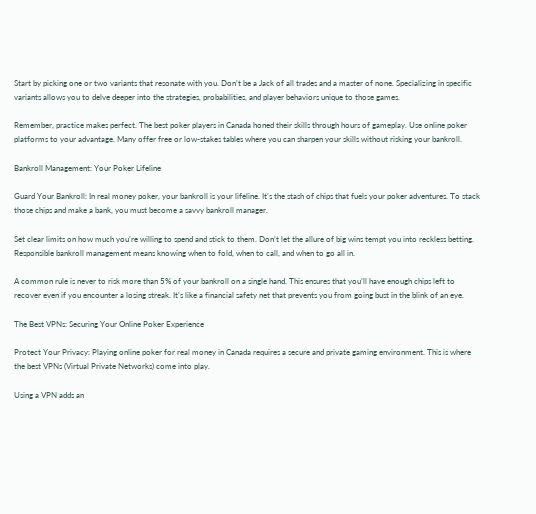Start by picking one or two variants that resonate with you. Don’t be a Jack of all trades and a master of none. Specializing in specific variants allows you to delve deeper into the strategies, probabilities, and player behaviors unique to those games.

Remember, practice makes perfect. The best poker players in Canada honed their skills through hours of gameplay. Use online poker platforms to your advantage. Many offer free or low-stakes tables where you can sharpen your skills without risking your bankroll.

Bankroll Management: Your Poker Lifeline

Guard Your Bankroll: In real money poker, your bankroll is your lifeline. It’s the stash of chips that fuels your poker adventures. To stack those chips and make a bank, you must become a savvy bankroll manager.

Set clear limits on how much you’re willing to spend and stick to them. Don’t let the allure of big wins tempt you into reckless betting. Responsible bankroll management means knowing when to fold, when to call, and when to go all in.

A common rule is never to risk more than 5% of your bankroll on a single hand. This ensures that you’ll have enough chips left to recover even if you encounter a losing streak. It’s like a financial safety net that prevents you from going bust in the blink of an eye.

The Best VPNs: Securing Your Online Poker Experience

Protect Your Privacy: Playing online poker for real money in Canada requires a secure and private gaming environment. This is where the best VPNs (Virtual Private Networks) come into play.

Using a VPN adds an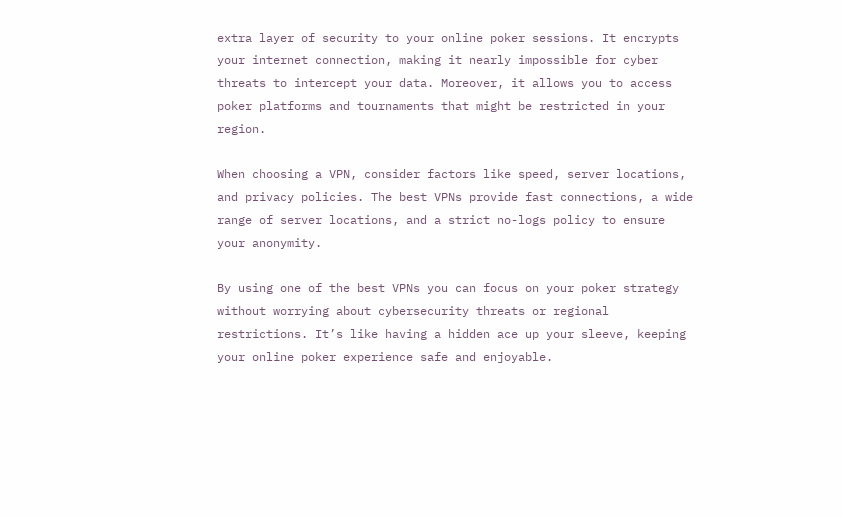extra layer of security to your online poker sessions. It encrypts your internet connection, making it nearly impossible for cyber threats to intercept your data. Moreover, it allows you to access poker platforms and tournaments that might be restricted in your region.

When choosing a VPN, consider factors like speed, server locations, and privacy policies. The best VPNs provide fast connections, a wide range of server locations, and a strict no-logs policy to ensure your anonymity.

By using one of the best VPNs you can focus on your poker strategy without worrying about cybersecurity threats or regional restrictions. It’s like having a hidden ace up your sleeve, keeping your online poker experience safe and enjoyable.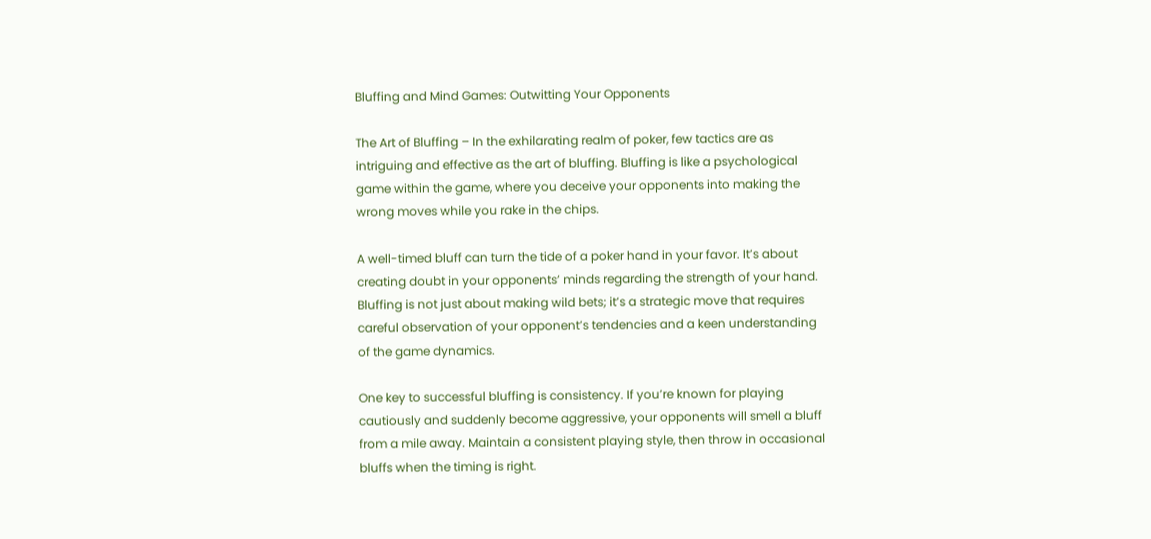Bluffing and Mind Games: Outwitting Your Opponents

The Art of Bluffing – In the exhilarating realm of poker, few tactics are as intriguing and effective as the art of bluffing. Bluffing is like a psychological game within the game, where you deceive your opponents into making the wrong moves while you rake in the chips.

A well-timed bluff can turn the tide of a poker hand in your favor. It’s about creating doubt in your opponents’ minds regarding the strength of your hand. Bluffing is not just about making wild bets; it’s a strategic move that requires careful observation of your opponent’s tendencies and a keen understanding of the game dynamics.

One key to successful bluffing is consistency. If you’re known for playing cautiously and suddenly become aggressive, your opponents will smell a bluff from a mile away. Maintain a consistent playing style, then throw in occasional bluffs when the timing is right.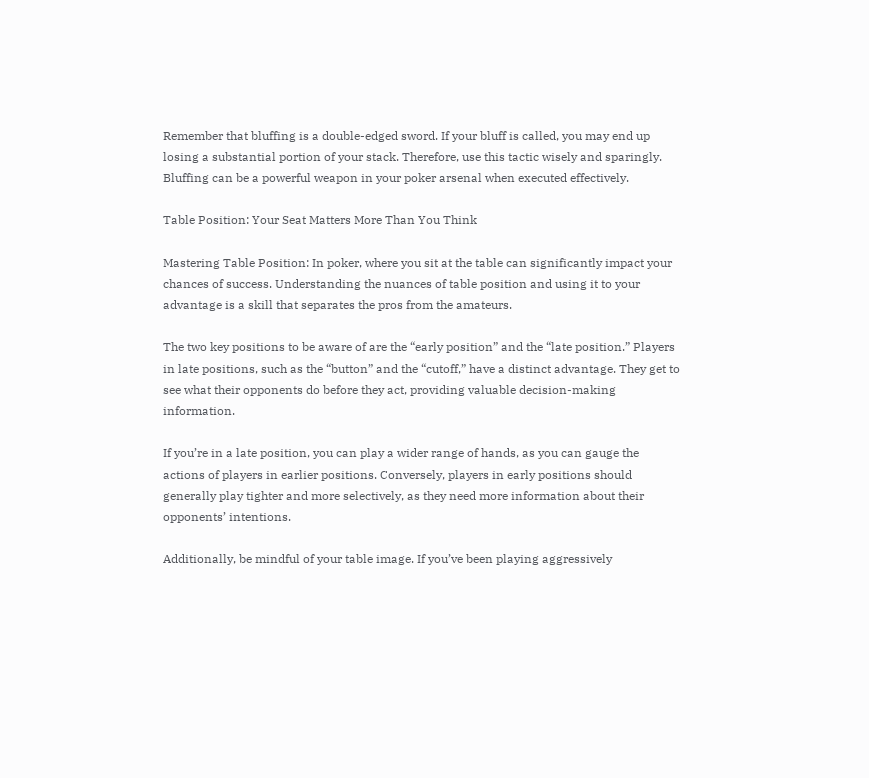Remember that bluffing is a double-edged sword. If your bluff is called, you may end up losing a substantial portion of your stack. Therefore, use this tactic wisely and sparingly. Bluffing can be a powerful weapon in your poker arsenal when executed effectively.

Table Position: Your Seat Matters More Than You Think

Mastering Table Position: In poker, where you sit at the table can significantly impact your chances of success. Understanding the nuances of table position and using it to your advantage is a skill that separates the pros from the amateurs.

The two key positions to be aware of are the “early position” and the “late position.” Players in late positions, such as the “button” and the “cutoff,” have a distinct advantage. They get to see what their opponents do before they act, providing valuable decision-making information.

If you’re in a late position, you can play a wider range of hands, as you can gauge the actions of players in earlier positions. Conversely, players in early positions should generally play tighter and more selectively, as they need more information about their opponents’ intentions.

Additionally, be mindful of your table image. If you’ve been playing aggressively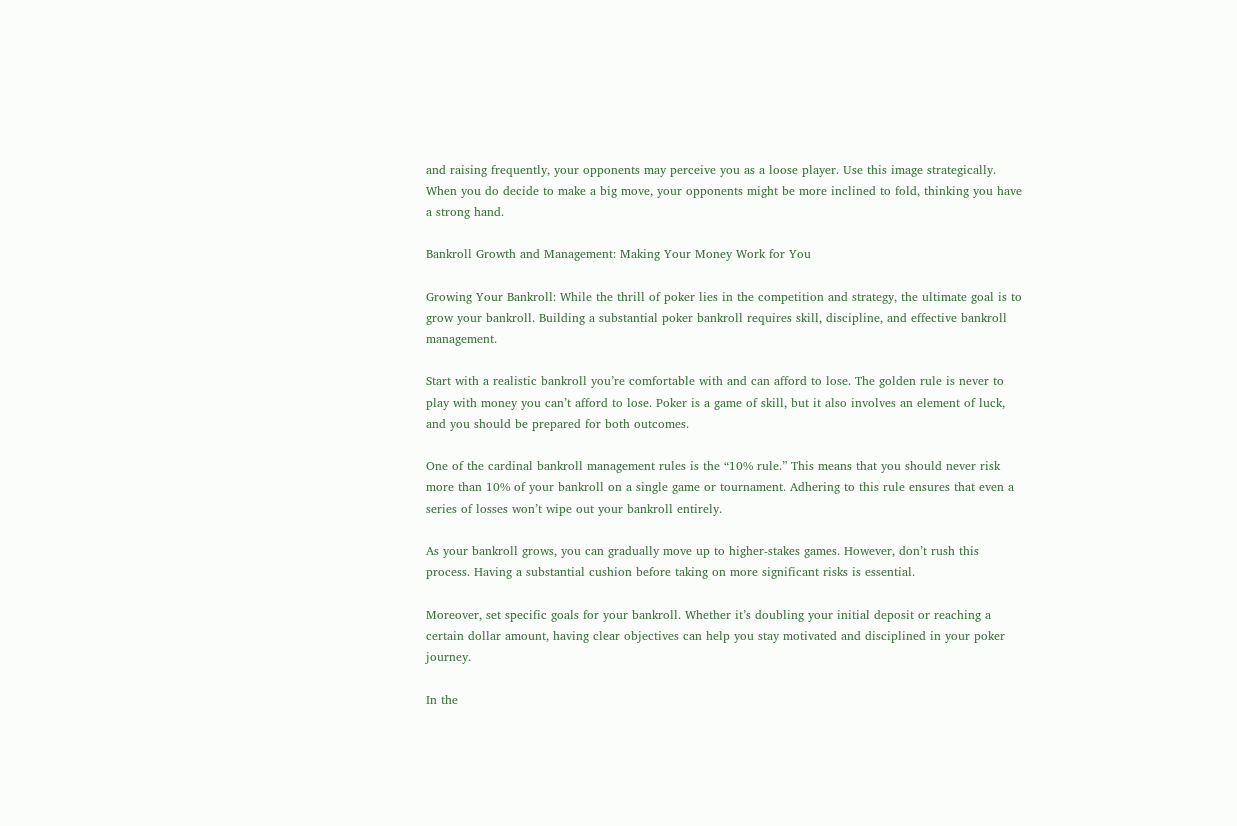and raising frequently, your opponents may perceive you as a loose player. Use this image strategically. When you do decide to make a big move, your opponents might be more inclined to fold, thinking you have a strong hand.

Bankroll Growth and Management: Making Your Money Work for You

Growing Your Bankroll: While the thrill of poker lies in the competition and strategy, the ultimate goal is to grow your bankroll. Building a substantial poker bankroll requires skill, discipline, and effective bankroll management.

Start with a realistic bankroll you’re comfortable with and can afford to lose. The golden rule is never to play with money you can’t afford to lose. Poker is a game of skill, but it also involves an element of luck, and you should be prepared for both outcomes.

One of the cardinal bankroll management rules is the “10% rule.” This means that you should never risk more than 10% of your bankroll on a single game or tournament. Adhering to this rule ensures that even a series of losses won’t wipe out your bankroll entirely.

As your bankroll grows, you can gradually move up to higher-stakes games. However, don’t rush this process. Having a substantial cushion before taking on more significant risks is essential.

Moreover, set specific goals for your bankroll. Whether it’s doubling your initial deposit or reaching a certain dollar amount, having clear objectives can help you stay motivated and disciplined in your poker journey.

In the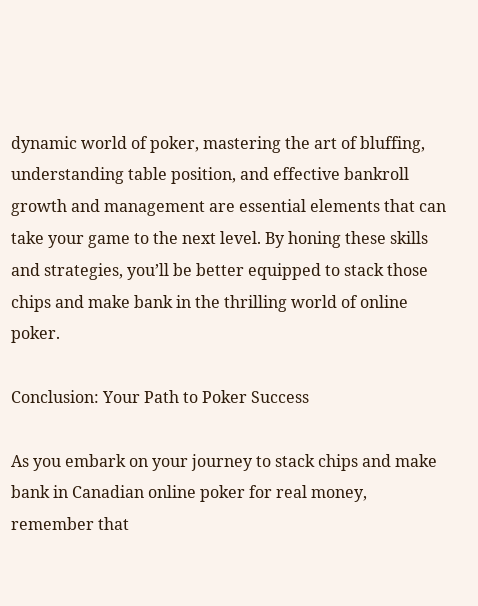dynamic world of poker, mastering the art of bluffing, understanding table position, and effective bankroll growth and management are essential elements that can take your game to the next level. By honing these skills and strategies, you’ll be better equipped to stack those chips and make bank in the thrilling world of online poker.

Conclusion: Your Path to Poker Success

As you embark on your journey to stack chips and make bank in Canadian online poker for real money, remember that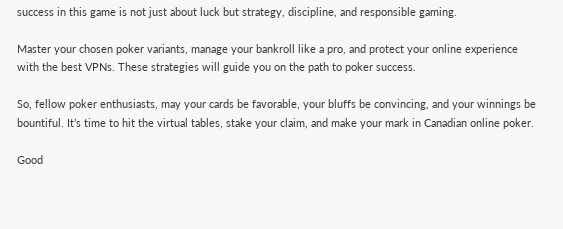success in this game is not just about luck but strategy, discipline, and responsible gaming.

Master your chosen poker variants, manage your bankroll like a pro, and protect your online experience with the best VPNs. These strategies will guide you on the path to poker success.

So, fellow poker enthusiasts, may your cards be favorable, your bluffs be convincing, and your winnings be bountiful. It’s time to hit the virtual tables, stake your claim, and make your mark in Canadian online poker.

Good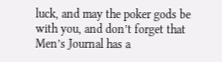luck, and may the poker gods be with you, and don’t forget that Men’s Journal has a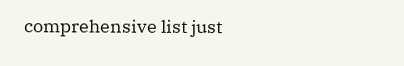comprehensive list just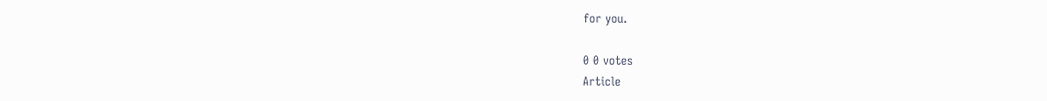for you.

0 0 votes
Article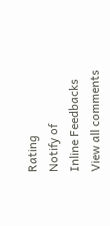Rating
Notify of
Inline Feedbacks
View all comments